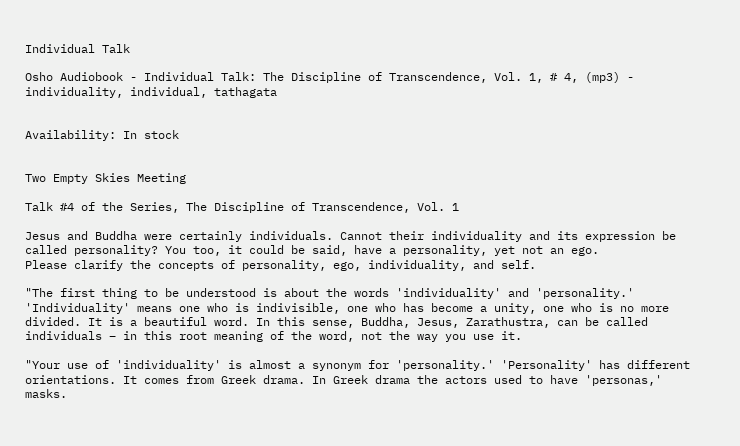Individual Talk

Osho Audiobook - Individual Talk: The Discipline of Transcendence, Vol. 1, # 4, (mp3) - individuality, individual, tathagata


Availability: In stock


Two Empty Skies Meeting

Talk #4 of the Series, The Discipline of Transcendence, Vol. 1

Jesus and Buddha were certainly individuals. Cannot their individuality and its expression be called personality? You too, it could be said, have a personality, yet not an ego.
Please clarify the concepts of personality, ego, individuality, and self.

"The first thing to be understood is about the words 'individuality' and 'personality.' 'Individuality' means one who is indivisible, one who has become a unity, one who is no more divided. It is a beautiful word. In this sense, Buddha, Jesus, Zarathustra, can be called individuals – in this root meaning of the word, not the way you use it.

"Your use of 'individuality' is almost a synonym for 'personality.' 'Personality' has different orientations. It comes from Greek drama. In Greek drama the actors used to have 'personas,' masks.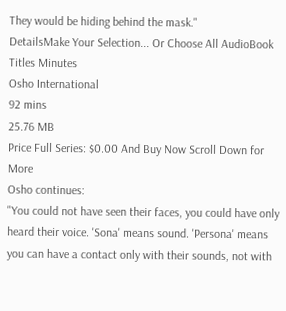They would be hiding behind the mask."
DetailsMake Your Selection... Or Choose All AudioBook Titles Minutes
Osho International
92 mins
25.76 MB
Price Full Series: $0.00 And Buy Now Scroll Down for More
Osho continues:
"You could not have seen their faces, you could have only heard their voice. 'Sona' means sound. 'Persona' means you can have a contact only with their sounds, not with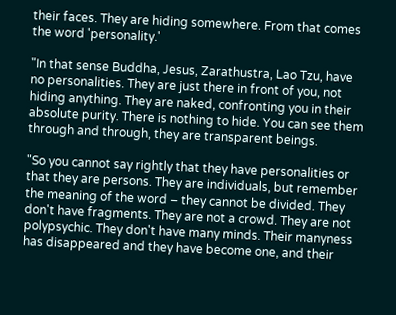their faces. They are hiding somewhere. From that comes the word 'personality.'

"In that sense Buddha, Jesus, Zarathustra, Lao Tzu, have no personalities. They are just there in front of you, not hiding anything. They are naked, confronting you in their absolute purity. There is nothing to hide. You can see them through and through, they are transparent beings.

"So you cannot say rightly that they have personalities or that they are persons. They are individuals, but remember the meaning of the word – they cannot be divided. They don't have fragments. They are not a crowd. They are not polypsychic. They don't have many minds. Their manyness has disappeared and they have become one, and their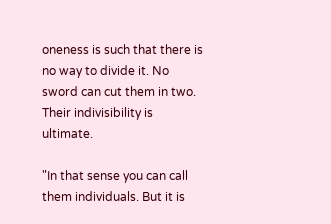oneness is such that there is no way to divide it. No sword can cut them in two. Their indivisibility is ultimate.

"In that sense you can call them individuals. But it is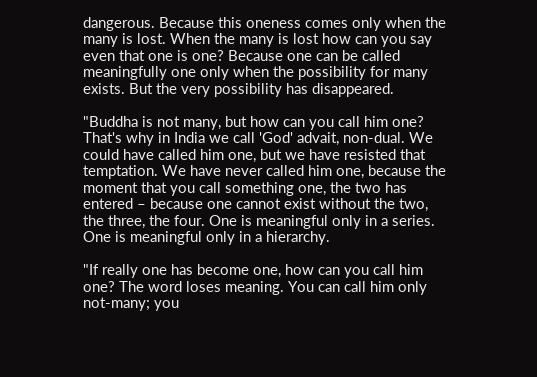dangerous. Because this oneness comes only when the many is lost. When the many is lost how can you say even that one is one? Because one can be called meaningfully one only when the possibility for many exists. But the very possibility has disappeared.

"Buddha is not many, but how can you call him one? That's why in India we call 'God' advait, non-dual. We could have called him one, but we have resisted that temptation. We have never called him one, because the moment that you call something one, the two has entered – because one cannot exist without the two, the three, the four. One is meaningful only in a series. One is meaningful only in a hierarchy.

"If really one has become one, how can you call him one? The word loses meaning. You can call him only not-many; you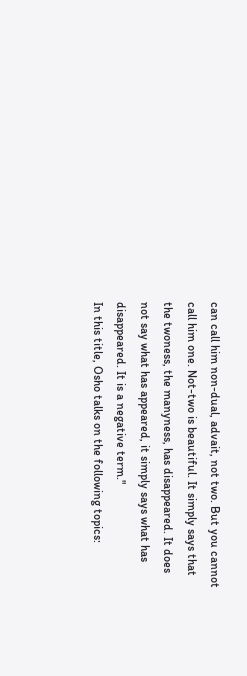can call him non-dual, advait, not two. But you cannot call him one. Not-two is beautiful. It simply says that the twoness, the manyness, has disappeared. It does not say what has appeared, it simply says what has disappeared. It is a negative term."
In this title, Osho talks on the following topics: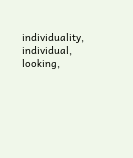individuality, individual, looking,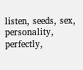listen, seeds, sex, personality, perfectly,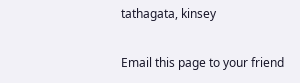tathagata, kinsey

Email this page to your friend